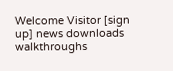Welcome Visitor [sign up] news downloads walkthroughs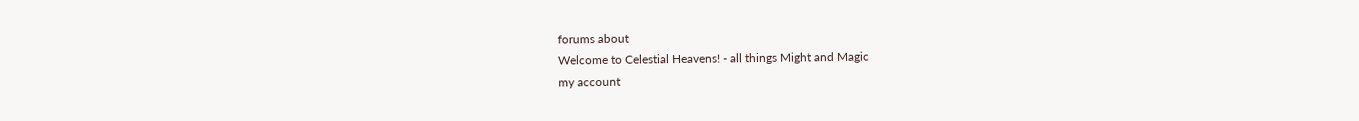forums about
Welcome to Celestial Heavens! - all things Might and Magic
my account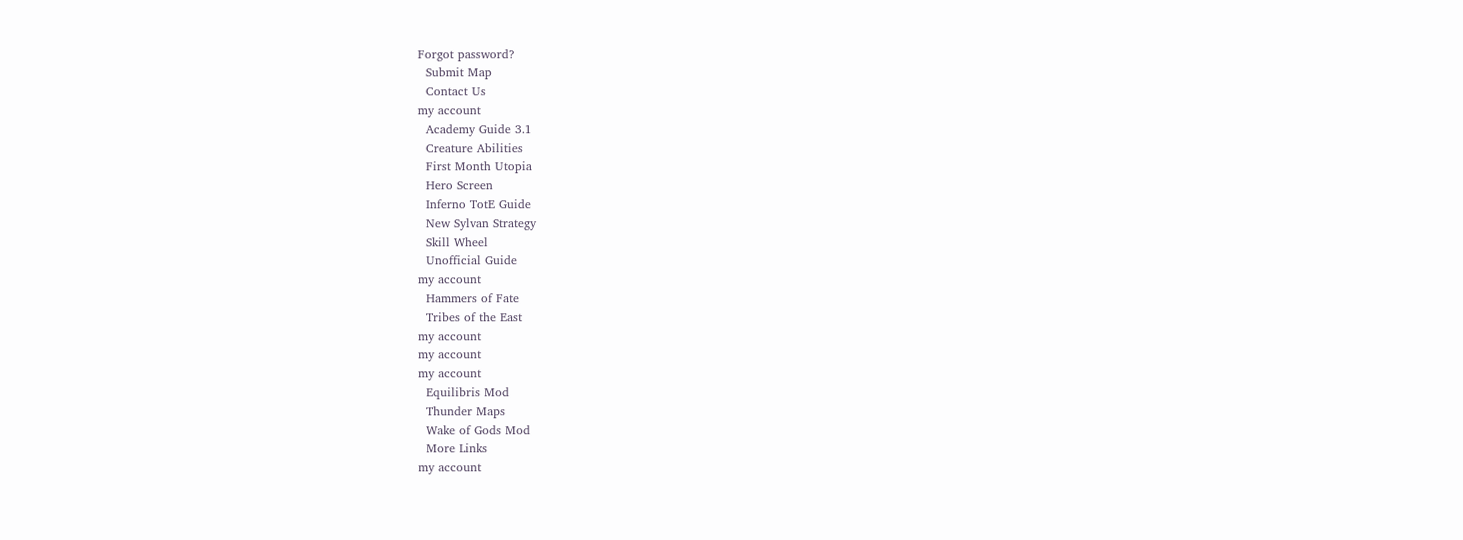Forgot password?
  Submit Map
  Contact Us
my account
  Academy Guide 3.1
  Creature Abilities
  First Month Utopia
  Hero Screen
  Inferno TotE Guide
  New Sylvan Strategy
  Skill Wheel
  Unofficial Guide
my account
  Hammers of Fate
  Tribes of the East
my account
my account
my account
  Equilibris Mod
  Thunder Maps
  Wake of Gods Mod
  More Links
my account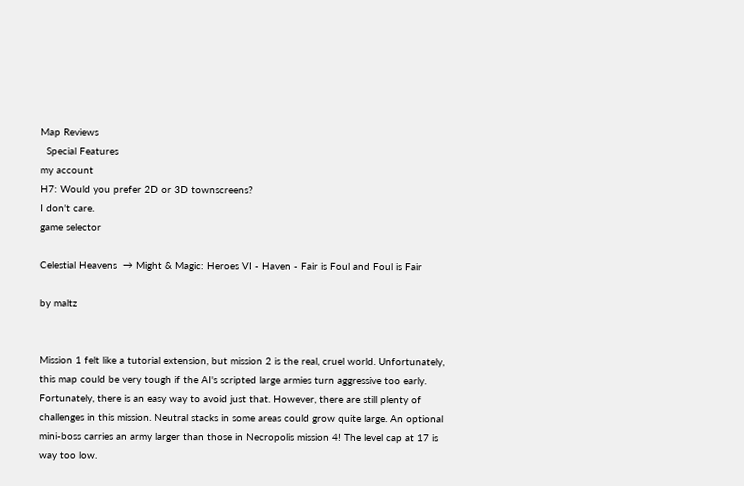Map Reviews
  Special Features
my account
H7: Would you prefer 2D or 3D townscreens?
I don't care.
game selector

Celestial Heavens  → Might & Magic: Heroes VI - Haven - Fair is Foul and Foul is Fair

by maltz


Mission 1 felt like a tutorial extension, but mission 2 is the real, cruel world. Unfortunately, this map could be very tough if the AI's scripted large armies turn aggressive too early. Fortunately, there is an easy way to avoid just that. However, there are still plenty of challenges in this mission. Neutral stacks in some areas could grow quite large. An optional mini-boss carries an army larger than those in Necropolis mission 4! The level cap at 17 is way too low.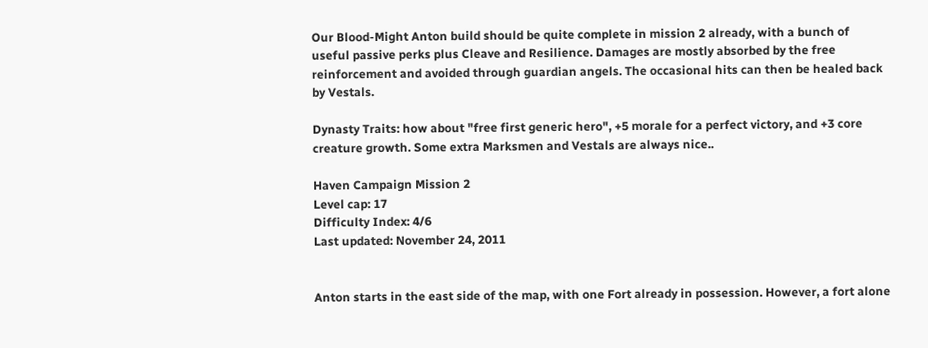Our Blood-Might Anton build should be quite complete in mission 2 already, with a bunch of useful passive perks plus Cleave and Resilience. Damages are mostly absorbed by the free reinforcement and avoided through guardian angels. The occasional hits can then be healed back by Vestals.

Dynasty Traits: how about "free first generic hero", +5 morale for a perfect victory, and +3 core creature growth. Some extra Marksmen and Vestals are always nice..

Haven Campaign Mission 2
Level cap: 17
Difficulty Index: 4/6
Last updated: November 24, 2011


Anton starts in the east side of the map, with one Fort already in possession. However, a fort alone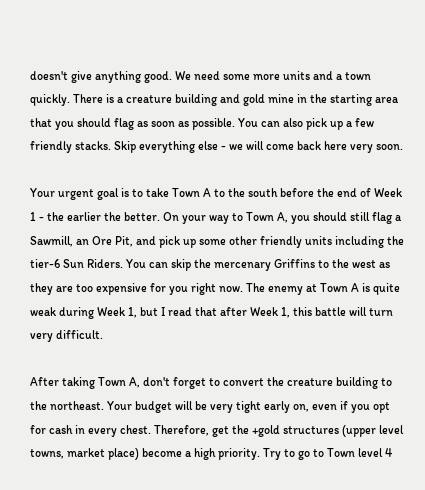doesn't give anything good. We need some more units and a town quickly. There is a creature building and gold mine in the starting area that you should flag as soon as possible. You can also pick up a few friendly stacks. Skip everything else - we will come back here very soon.

Your urgent goal is to take Town A to the south before the end of Week 1 - the earlier the better. On your way to Town A, you should still flag a Sawmill, an Ore Pit, and pick up some other friendly units including the tier-6 Sun Riders. You can skip the mercenary Griffins to the west as they are too expensive for you right now. The enemy at Town A is quite weak during Week 1, but I read that after Week 1, this battle will turn very difficult.

After taking Town A, don't forget to convert the creature building to the northeast. Your budget will be very tight early on, even if you opt for cash in every chest. Therefore, get the +gold structures (upper level towns, market place) become a high priority. Try to go to Town level 4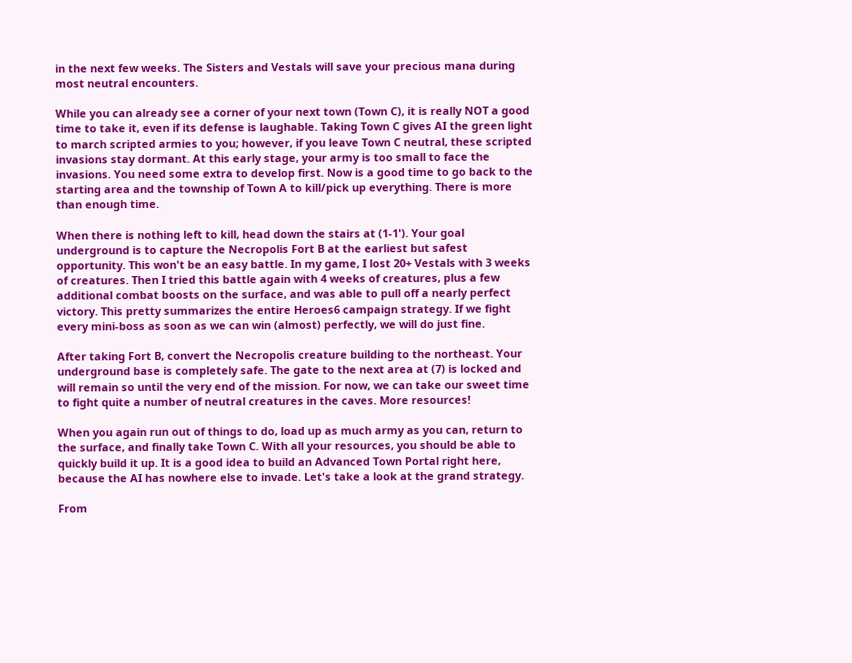in the next few weeks. The Sisters and Vestals will save your precious mana during most neutral encounters.

While you can already see a corner of your next town (Town C), it is really NOT a good time to take it, even if its defense is laughable. Taking Town C gives AI the green light to march scripted armies to you; however, if you leave Town C neutral, these scripted invasions stay dormant. At this early stage, your army is too small to face the invasions. You need some extra to develop first. Now is a good time to go back to the starting area and the township of Town A to kill/pick up everything. There is more than enough time.

When there is nothing left to kill, head down the stairs at (1-1'). Your goal underground is to capture the Necropolis Fort B at the earliest but safest opportunity. This won't be an easy battle. In my game, I lost 20+ Vestals with 3 weeks of creatures. Then I tried this battle again with 4 weeks of creatures, plus a few additional combat boosts on the surface, and was able to pull off a nearly perfect victory. This pretty summarizes the entire Heroes6 campaign strategy. If we fight every mini-boss as soon as we can win (almost) perfectly, we will do just fine.

After taking Fort B, convert the Necropolis creature building to the northeast. Your underground base is completely safe. The gate to the next area at (7) is locked and will remain so until the very end of the mission. For now, we can take our sweet time to fight quite a number of neutral creatures in the caves. More resources!

When you again run out of things to do, load up as much army as you can, return to the surface, and finally take Town C. With all your resources, you should be able to quickly build it up. It is a good idea to build an Advanced Town Portal right here, because the AI has nowhere else to invade. Let's take a look at the grand strategy.

From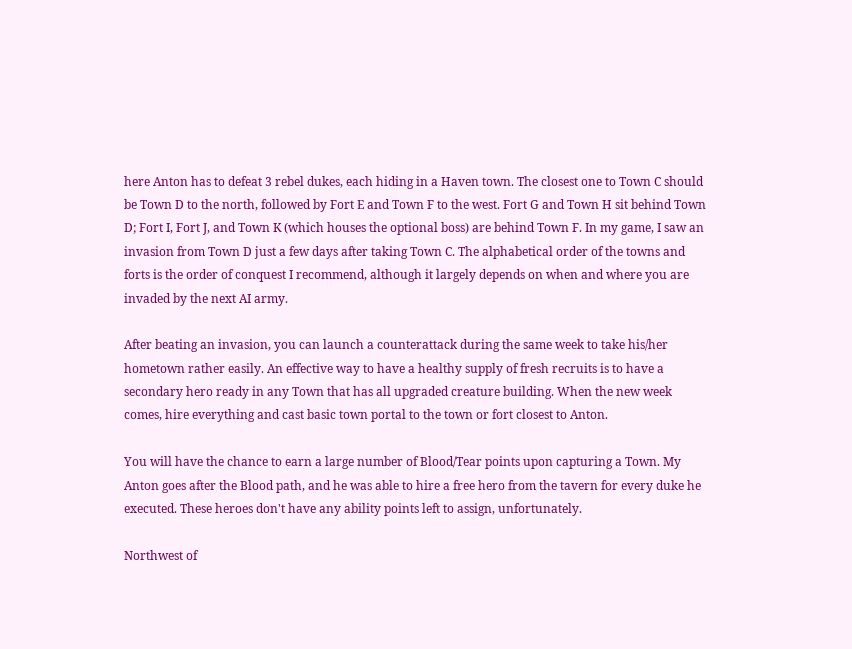here Anton has to defeat 3 rebel dukes, each hiding in a Haven town. The closest one to Town C should be Town D to the north, followed by Fort E and Town F to the west. Fort G and Town H sit behind Town D; Fort I, Fort J, and Town K (which houses the optional boss) are behind Town F. In my game, I saw an invasion from Town D just a few days after taking Town C. The alphabetical order of the towns and forts is the order of conquest I recommend, although it largely depends on when and where you are invaded by the next AI army.

After beating an invasion, you can launch a counterattack during the same week to take his/her hometown rather easily. An effective way to have a healthy supply of fresh recruits is to have a secondary hero ready in any Town that has all upgraded creature building. When the new week comes, hire everything and cast basic town portal to the town or fort closest to Anton.

You will have the chance to earn a large number of Blood/Tear points upon capturing a Town. My Anton goes after the Blood path, and he was able to hire a free hero from the tavern for every duke he executed. These heroes don't have any ability points left to assign, unfortunately.

Northwest of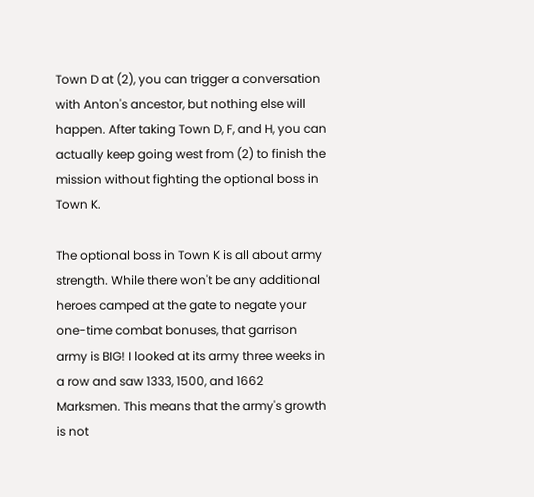Town D at (2), you can trigger a conversation with Anton's ancestor, but nothing else will happen. After taking Town D, F, and H, you can actually keep going west from (2) to finish the mission without fighting the optional boss in Town K.

The optional boss in Town K is all about army strength. While there won't be any additional heroes camped at the gate to negate your one-time combat bonuses, that garrison army is BIG! I looked at its army three weeks in a row and saw 1333, 1500, and 1662 Marksmen. This means that the army's growth is not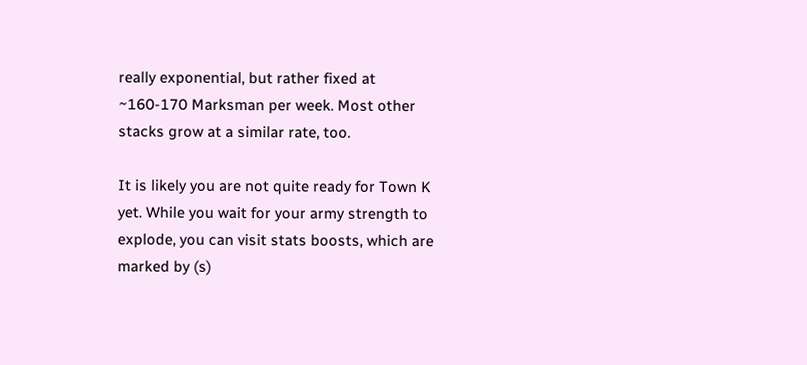really exponential, but rather fixed at ~160-170 Marksman per week. Most other stacks grow at a similar rate, too.

It is likely you are not quite ready for Town K yet. While you wait for your army strength to explode, you can visit stats boosts, which are marked by (s)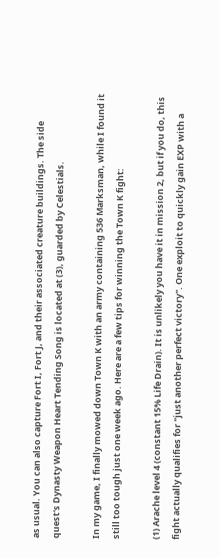as usual. You can also capture Fort I, Fort J, and their associated creature buildings. The side quest's Dynasty Weapon Heart Tending Song is located at (3), guarded by Celestials.

In my game, I finally mowed down Town K with an army containing 536 Marksman, while I found it still too tough just one week ago. Here are a few tips for winning the Town K fight:

(1) Arache level 4 (constant 15% Life Drain). It is unlikely you have it in mission 2, but if you do, this fight actually qualifies for "just another perfect victory". One exploit to quickly gain EXP with a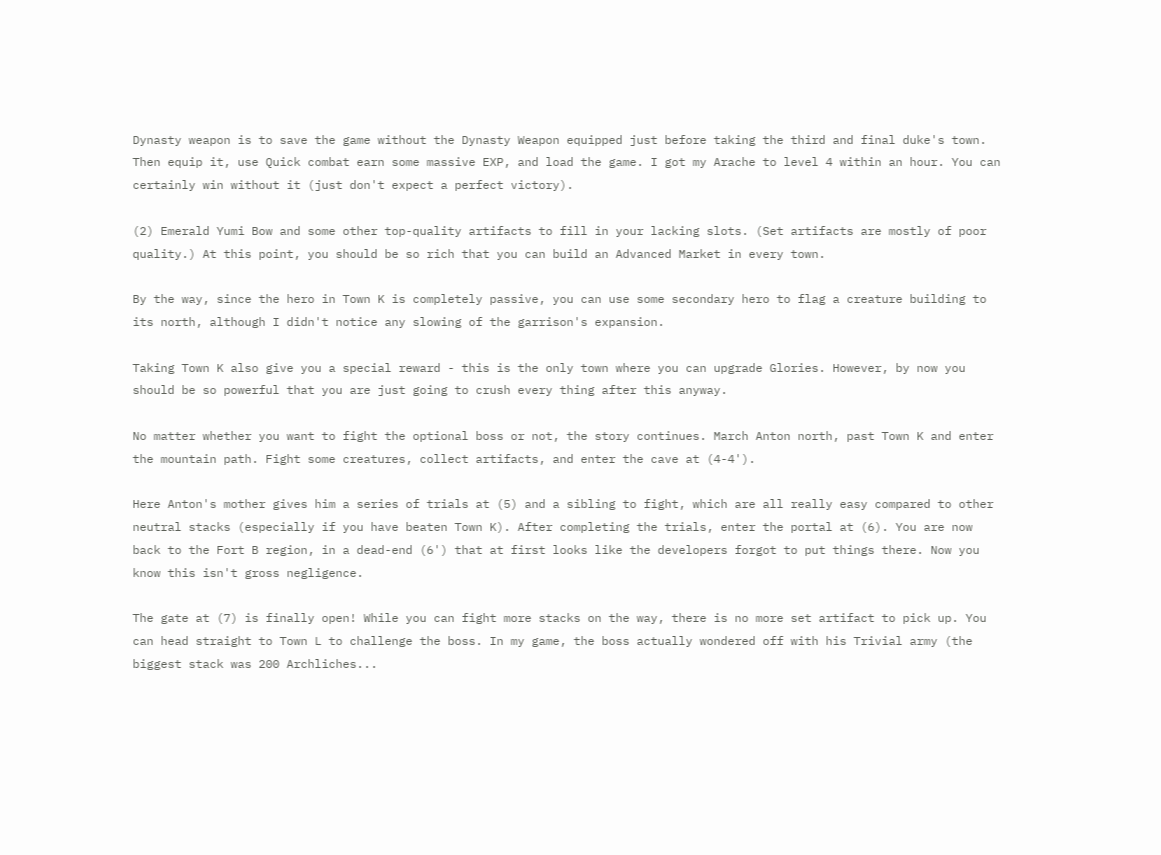Dynasty weapon is to save the game without the Dynasty Weapon equipped just before taking the third and final duke's town. Then equip it, use Quick combat earn some massive EXP, and load the game. I got my Arache to level 4 within an hour. You can certainly win without it (just don't expect a perfect victory).

(2) Emerald Yumi Bow and some other top-quality artifacts to fill in your lacking slots. (Set artifacts are mostly of poor quality.) At this point, you should be so rich that you can build an Advanced Market in every town.

By the way, since the hero in Town K is completely passive, you can use some secondary hero to flag a creature building to its north, although I didn't notice any slowing of the garrison's expansion.

Taking Town K also give you a special reward - this is the only town where you can upgrade Glories. However, by now you should be so powerful that you are just going to crush every thing after this anyway.

No matter whether you want to fight the optional boss or not, the story continues. March Anton north, past Town K and enter the mountain path. Fight some creatures, collect artifacts, and enter the cave at (4-4').

Here Anton's mother gives him a series of trials at (5) and a sibling to fight, which are all really easy compared to other neutral stacks (especially if you have beaten Town K). After completing the trials, enter the portal at (6). You are now back to the Fort B region, in a dead-end (6') that at first looks like the developers forgot to put things there. Now you know this isn't gross negligence.

The gate at (7) is finally open! While you can fight more stacks on the way, there is no more set artifact to pick up. You can head straight to Town L to challenge the boss. In my game, the boss actually wondered off with his Trivial army (the biggest stack was 200 Archliches...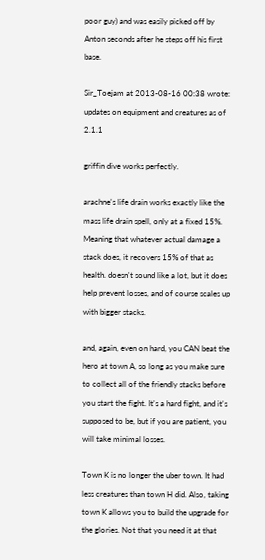poor guy) and was easily picked off by Anton seconds after he steps off his first base.

Sir_Toejam at 2013-08-16 00:38 wrote:
updates on equipment and creatures as of 2.1.1

griffin dive works perfectly.

arachne's life drain works exactly like the mass life drain spell, only at a fixed 15%. Meaning that whatever actual damage a stack does, it recovers 15% of that as health. doesn't sound like a lot, but it does help prevent losses, and of course scales up with bigger stacks.

and, again, even on hard, you CAN beat the hero at town A, so long as you make sure to collect all of the friendly stacks before you start the fight. It's a hard fight, and it's supposed to be, but if you are patient, you will take minimal losses.

Town K is no longer the uber town. It had less creatures than town H did. Also, taking town K allows you to build the upgrade for the glories. Not that you need it at that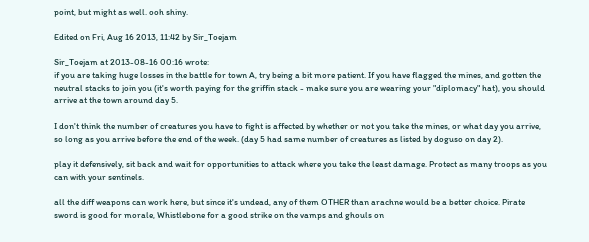point, but might as well. ooh shiny.

Edited on Fri, Aug 16 2013, 11:42 by Sir_Toejam

Sir_Toejam at 2013-08-16 00:16 wrote:
if you are taking huge losses in the battle for town A, try being a bit more patient. If you have flagged the mines, and gotten the neutral stacks to join you (it's worth paying for the griffin stack - make sure you are wearing your "diplomacy" hat), you should arrive at the town around day 5.

I don't think the number of creatures you have to fight is affected by whether or not you take the mines, or what day you arrive, so long as you arrive before the end of the week. (day 5 had same number of creatures as listed by doguso on day 2).

play it defensively, sit back and wait for opportunities to attack where you take the least damage. Protect as many troops as you can with your sentinels.

all the diff weapons can work here, but since it's undead, any of them OTHER than arachne would be a better choice. Pirate sword is good for morale, Whistlebone for a good strike on the vamps and ghouls on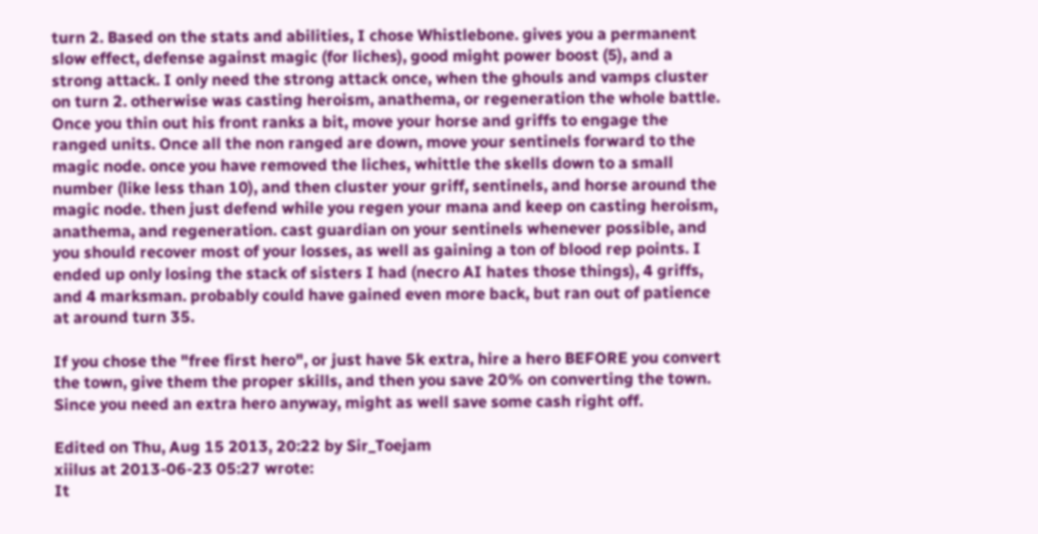turn 2. Based on the stats and abilities, I chose Whistlebone. gives you a permanent slow effect, defense against magic (for liches), good might power boost (5), and a strong attack. I only need the strong attack once, when the ghouls and vamps cluster on turn 2. otherwise was casting heroism, anathema, or regeneration the whole battle. Once you thin out his front ranks a bit, move your horse and griffs to engage the ranged units. Once all the non ranged are down, move your sentinels forward to the magic node. once you have removed the liches, whittle the skells down to a small number (like less than 10), and then cluster your griff, sentinels, and horse around the magic node. then just defend while you regen your mana and keep on casting heroism, anathema, and regeneration. cast guardian on your sentinels whenever possible, and you should recover most of your losses, as well as gaining a ton of blood rep points. I ended up only losing the stack of sisters I had (necro AI hates those things), 4 griffs, and 4 marksman. probably could have gained even more back, but ran out of patience at around turn 35.

If you chose the "free first hero", or just have 5k extra, hire a hero BEFORE you convert the town, give them the proper skills, and then you save 20% on converting the town. Since you need an extra hero anyway, might as well save some cash right off.

Edited on Thu, Aug 15 2013, 20:22 by Sir_Toejam
xiilus at 2013-06-23 05:27 wrote:
It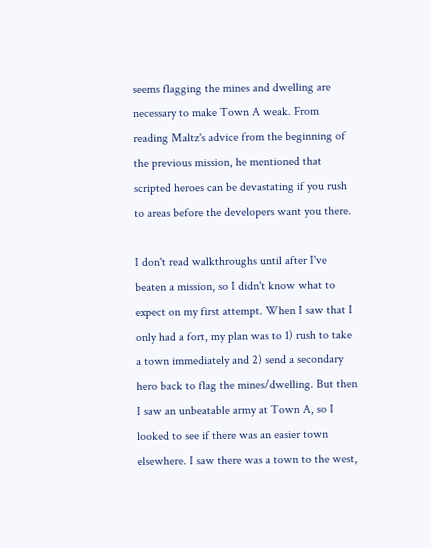seems flagging the mines and dwelling are necessary to make Town A weak. From reading Maltz's advice from the beginning of the previous mission, he mentioned that scripted heroes can be devastating if you rush to areas before the developers want you there.

I don't read walkthroughs until after I've beaten a mission, so I didn't know what to expect on my first attempt. When I saw that I only had a fort, my plan was to 1) rush to take a town immediately and 2) send a secondary hero back to flag the mines/dwelling. But then I saw an unbeatable army at Town A, so I looked to see if there was an easier town elsewhere. I saw there was a town to the west,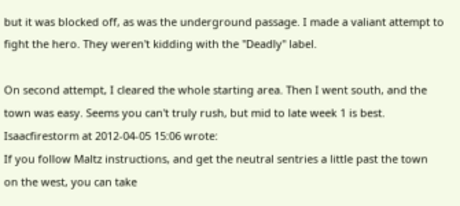but it was blocked off, as was the underground passage. I made a valiant attempt to fight the hero. They weren't kidding with the "Deadly" label.

On second attempt, I cleared the whole starting area. Then I went south, and the town was easy. Seems you can't truly rush, but mid to late week 1 is best.
Isaacfirestorm at 2012-04-05 15:06 wrote:
If you follow Maltz instructions, and get the neutral sentries a little past the town on the west, you can take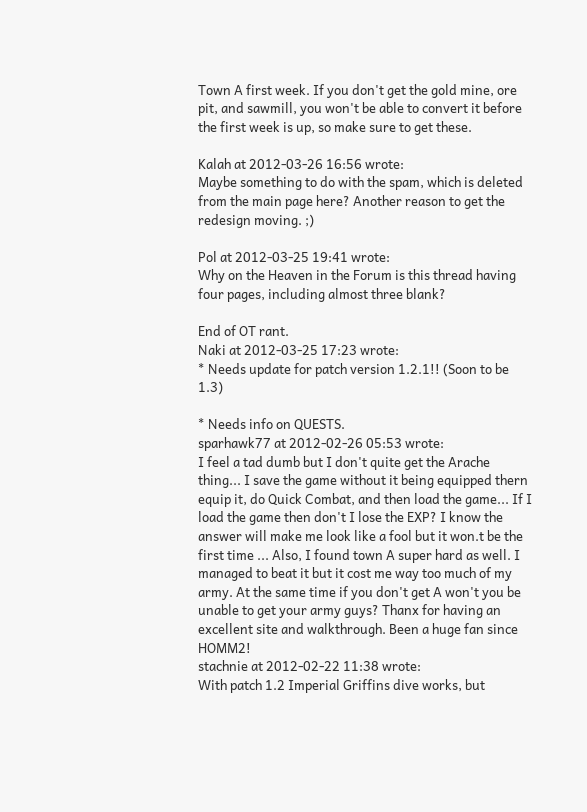Town A first week. If you don't get the gold mine, ore pit, and sawmill, you won't be able to convert it before the first week is up, so make sure to get these.

Kalah at 2012-03-26 16:56 wrote:
Maybe something to do with the spam, which is deleted from the main page here? Another reason to get the redesign moving. ;)

Pol at 2012-03-25 19:41 wrote:
Why on the Heaven in the Forum is this thread having four pages, including almost three blank?

End of OT rant.
Naki at 2012-03-25 17:23 wrote:
* Needs update for patch version 1.2.1!! (Soon to be 1.3)

* Needs info on QUESTS.
sparhawk77 at 2012-02-26 05:53 wrote:
I feel a tad dumb but I don't quite get the Arache thing... I save the game without it being equipped thern equip it, do Quick Combat, and then load the game... If I load the game then don't I lose the EXP? I know the answer will make me look like a fool but it won.t be the first time ... Also, I found town A super hard as well. I managed to beat it but it cost me way too much of my army. At the same time if you don't get A won't you be unable to get your army guys? Thanx for having an excellent site and walkthrough. Been a huge fan since HOMM2!
stachnie at 2012-02-22 11:38 wrote:
With patch 1.2 Imperial Griffins dive works, but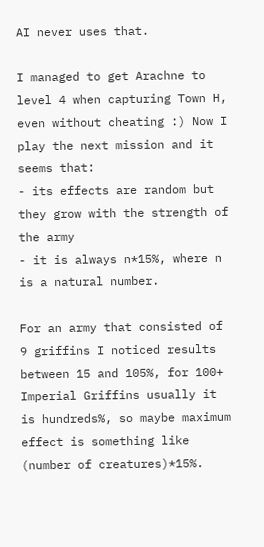AI never uses that.

I managed to get Arachne to level 4 when capturing Town H, even without cheating :) Now I play the next mission and it seems that:
- its effects are random but they grow with the strength of the army
- it is always n*15%, where n is a natural number.

For an army that consisted of 9 griffins I noticed results between 15 and 105%, for 100+ Imperial Griffins usually it is hundreds%, so maybe maximum effect is something like (number of creatures)*15%.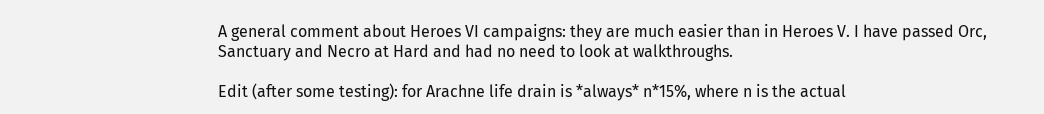A general comment about Heroes VI campaigns: they are much easier than in Heroes V. I have passed Orc, Sanctuary and Necro at Hard and had no need to look at walkthroughs.

Edit (after some testing): for Arachne life drain is *always* n*15%, where n is the actual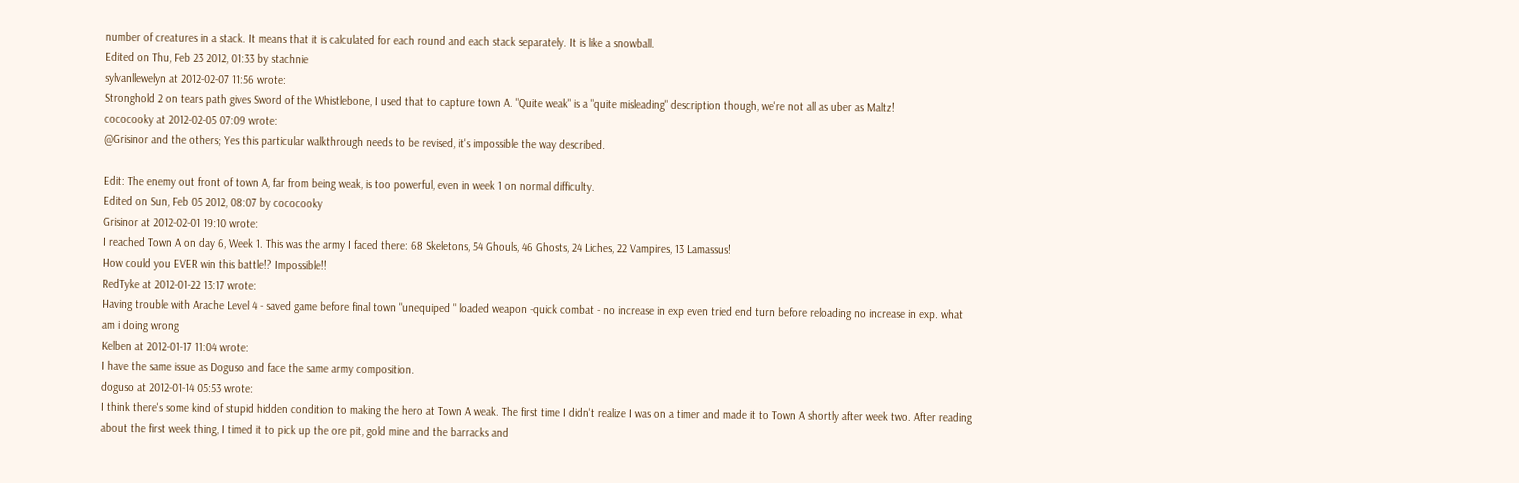number of creatures in a stack. It means that it is calculated for each round and each stack separately. It is like a snowball.
Edited on Thu, Feb 23 2012, 01:33 by stachnie
sylvanllewelyn at 2012-02-07 11:56 wrote:
Stronghold 2 on tears path gives Sword of the Whistlebone, I used that to capture town A. "Quite weak" is a "quite misleading" description though, we're not all as uber as Maltz!
cococooky at 2012-02-05 07:09 wrote:
@Grisinor and the others; Yes this particular walkthrough needs to be revised, it's impossible the way described.

Edit: The enemy out front of town A, far from being weak, is too powerful, even in week 1 on normal difficulty.
Edited on Sun, Feb 05 2012, 08:07 by cococooky
Grisinor at 2012-02-01 19:10 wrote:
I reached Town A on day 6, Week 1. This was the army I faced there: 68 Skeletons, 54 Ghouls, 46 Ghosts, 24 Liches, 22 Vampires, 13 Lamassus!
How could you EVER win this battle!? Impossible!!
RedTyke at 2012-01-22 13:17 wrote:
Having trouble with Arache Level 4 - saved game before final town "unequiped " loaded weapon -quick combat - no increase in exp even tried end turn before reloading no increase in exp. what am i doing wrong
Kelben at 2012-01-17 11:04 wrote:
I have the same issue as Doguso and face the same army composition.
doguso at 2012-01-14 05:53 wrote:
I think there's some kind of stupid hidden condition to making the hero at Town A weak. The first time I didn't realize I was on a timer and made it to Town A shortly after week two. After reading about the first week thing, I timed it to pick up the ore pit, gold mine and the barracks and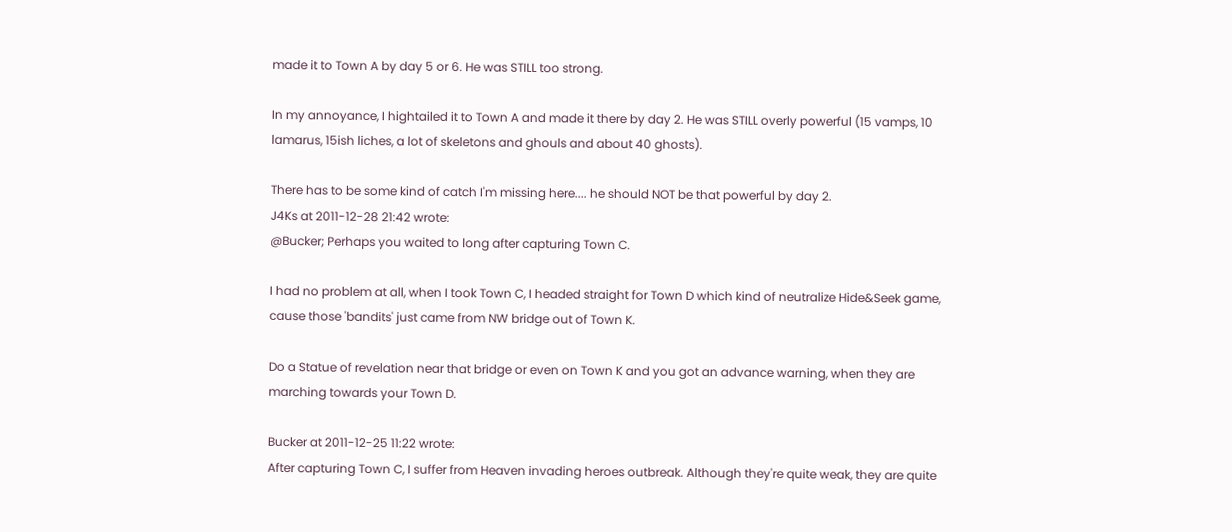made it to Town A by day 5 or 6. He was STILL too strong.

In my annoyance, I hightailed it to Town A and made it there by day 2. He was STILL overly powerful (15 vamps, 10 lamarus, 15ish liches, a lot of skeletons and ghouls and about 40 ghosts).

There has to be some kind of catch I'm missing here.... he should NOT be that powerful by day 2.
J4Ks at 2011-12-28 21:42 wrote:
@Bucker; Perhaps you waited to long after capturing Town C.

I had no problem at all, when I took Town C, I headed straight for Town D which kind of neutralize Hide&Seek game, cause those 'bandits' just came from NW bridge out of Town K.

Do a Statue of revelation near that bridge or even on Town K and you got an advance warning, when they are marching towards your Town D.

Bucker at 2011-12-25 11:22 wrote:
After capturing Town C, I suffer from Heaven invading heroes outbreak. Although they're quite weak, they are quite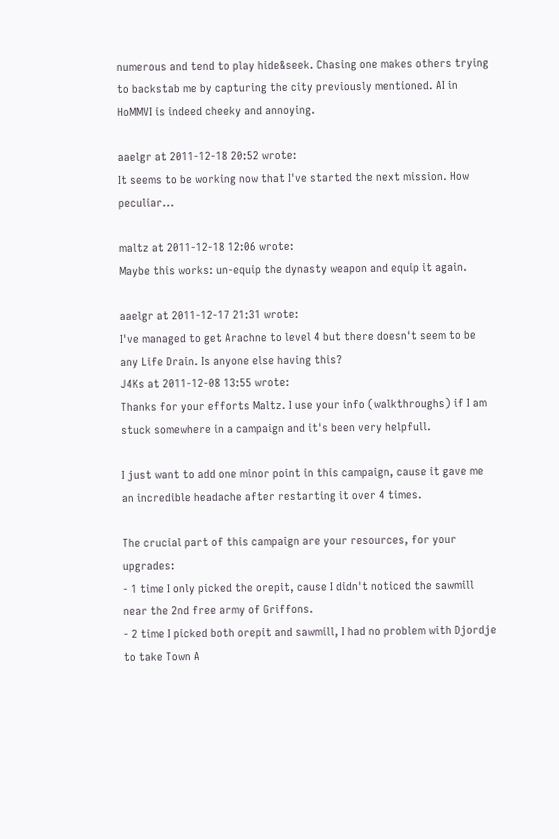numerous and tend to play hide&seek. Chasing one makes others trying to backstab me by capturing the city previously mentioned. AI in HoMMVI is indeed cheeky and annoying.

aaelgr at 2011-12-18 20:52 wrote:
It seems to be working now that I've started the next mission. How peculiar...

maltz at 2011-12-18 12:06 wrote:
Maybe this works: un-equip the dynasty weapon and equip it again.

aaelgr at 2011-12-17 21:31 wrote:
I've managed to get Arachne to level 4 but there doesn't seem to be any Life Drain. Is anyone else having this?
J4Ks at 2011-12-08 13:55 wrote:
Thanks for your efforts Maltz. I use your info (walkthroughs) if I am stuck somewhere in a campaign and it's been very helpfull.

I just want to add one minor point in this campaign, cause it gave me an incredible headache after restarting it over 4 times.

The crucial part of this campaign are your resources, for your upgrades:
- 1 time I only picked the orepit, cause I didn't noticed the sawmill near the 2nd free army of Griffons.
- 2 time I picked both orepit and sawmill, I had no problem with Djordje to take Town A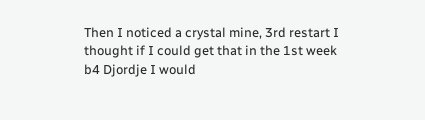Then I noticed a crystal mine, 3rd restart I thought if I could get that in the 1st week b4 Djordje I would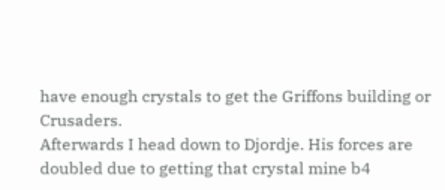have enough crystals to get the Griffons building or Crusaders.
Afterwards I head down to Djordje. His forces are doubled due to getting that crystal mine b4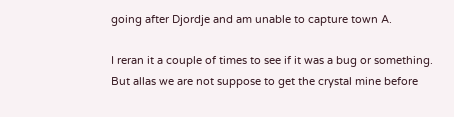going after Djordje and am unable to capture town A.

I reran it a couple of times to see if it was a bug or something. But allas we are not suppose to get the crystal mine before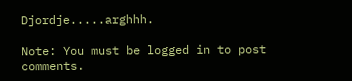Djordje.....arghhh.

Note: You must be logged in to post comments.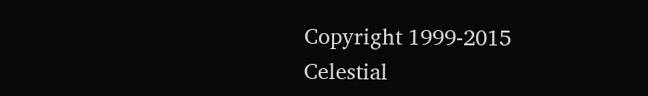Copyright 1999-2015 Celestial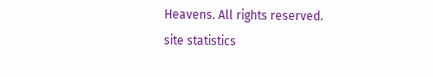Heavens. All rights reserved.
site statistics